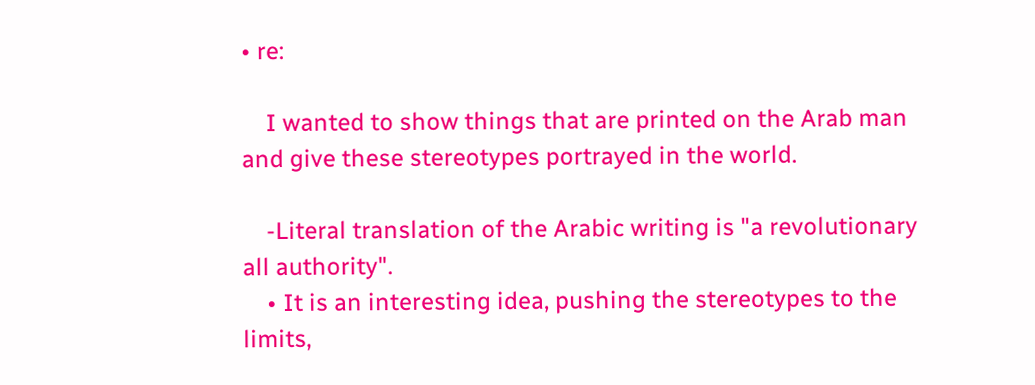• re:

    I wanted to show things that are printed on the Arab man and give these stereotypes portrayed in the world.

    -Literal translation of the Arabic writing is "a revolutionary all authority".
    • It is an interesting idea, pushing the stereotypes to the limits,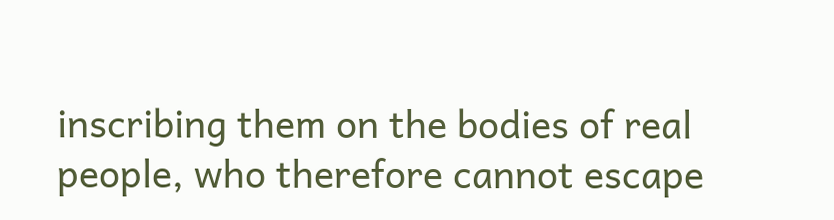inscribing them on the bodies of real people, who therefore cannot escape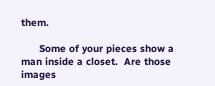them.

      Some of your pieces show a man inside a closet.  Are those images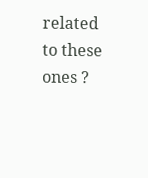related to these ones ?